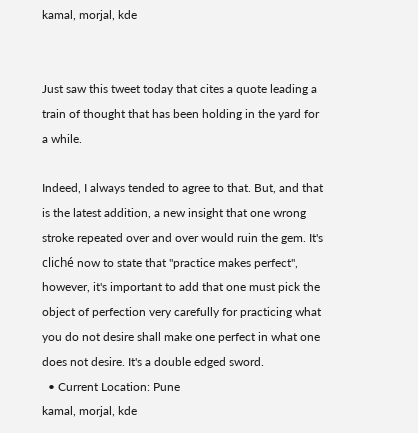kamal, morjal, kde


Just saw this tweet today that cites a quote leading a train of thought that has been holding in the yard for a while.

Indeed, I always tended to agree to that. But, and that is the latest addition, a new insight that one wrong stroke repeated over and over would ruin the gem. It's cliché now to state that "practice makes perfect", however, it's important to add that one must pick the object of perfection very carefully for practicing what you do not desire shall make one perfect in what one does not desire. It's a double edged sword.
  • Current Location: Pune
kamal, morjal, kde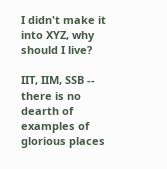I didn't make it into XYZ, why should I live?

IIT, IIM, SSB -- there is no dearth of examples of glorious places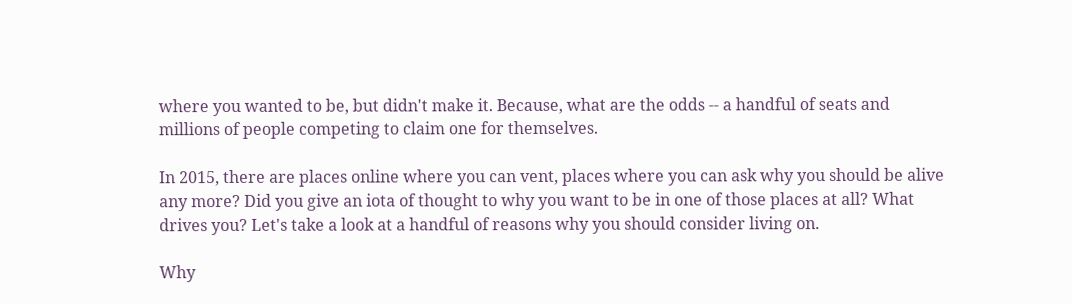where you wanted to be, but didn't make it. Because, what are the odds -- a handful of seats and millions of people competing to claim one for themselves.

In 2015, there are places online where you can vent, places where you can ask why you should be alive any more? Did you give an iota of thought to why you want to be in one of those places at all? What drives you? Let's take a look at a handful of reasons why you should consider living on.

Why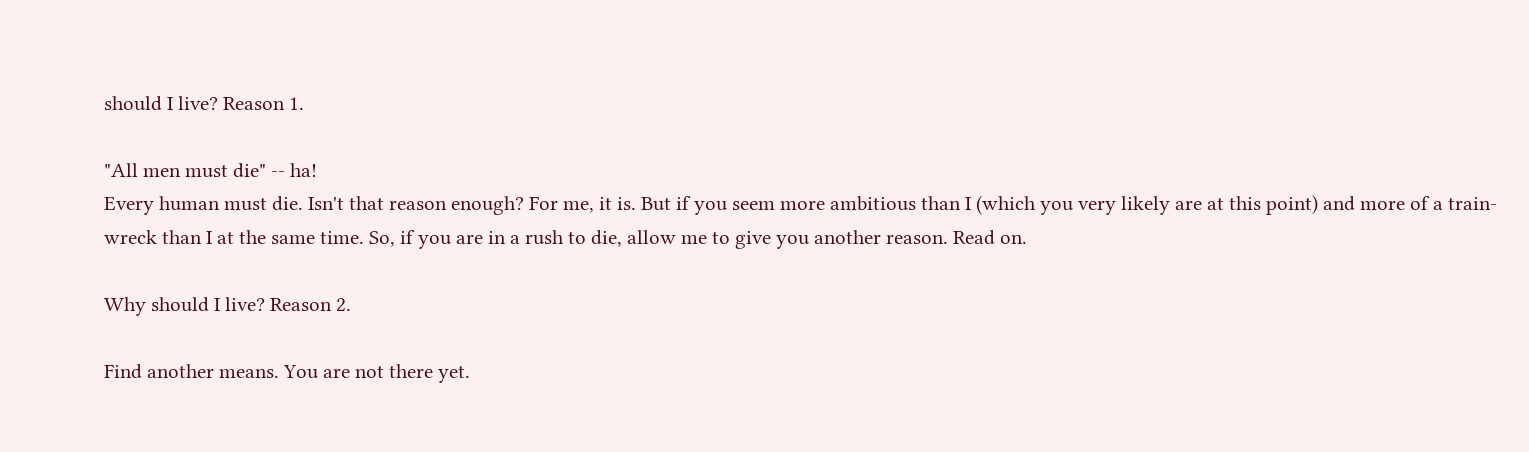should I live? Reason 1.

"All men must die" -- ha!
Every human must die. Isn't that reason enough? For me, it is. But if you seem more ambitious than I (which you very likely are at this point) and more of a train-wreck than I at the same time. So, if you are in a rush to die, allow me to give you another reason. Read on.

Why should I live? Reason 2.

Find another means. You are not there yet.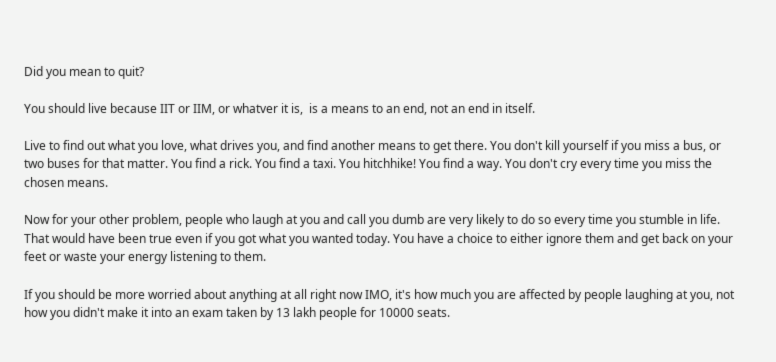Did you mean to quit?

You should live because IIT or IIM, or whatver it is,  is a means to an end, not an end in itself.

Live to find out what you love, what drives you, and find another means to get there. You don't kill yourself if you miss a bus, or two buses for that matter. You find a rick. You find a taxi. You hitchhike! You find a way. You don't cry every time you miss the chosen means.

Now for your other problem, people who laugh at you and call you dumb are very likely to do so every time you stumble in life. That would have been true even if you got what you wanted today. You have a choice to either ignore them and get back on your feet or waste your energy listening to them.

If you should be more worried about anything at all right now IMO, it's how much you are affected by people laughing at you, not how you didn't make it into an exam taken by 13 lakh people for 10000 seats.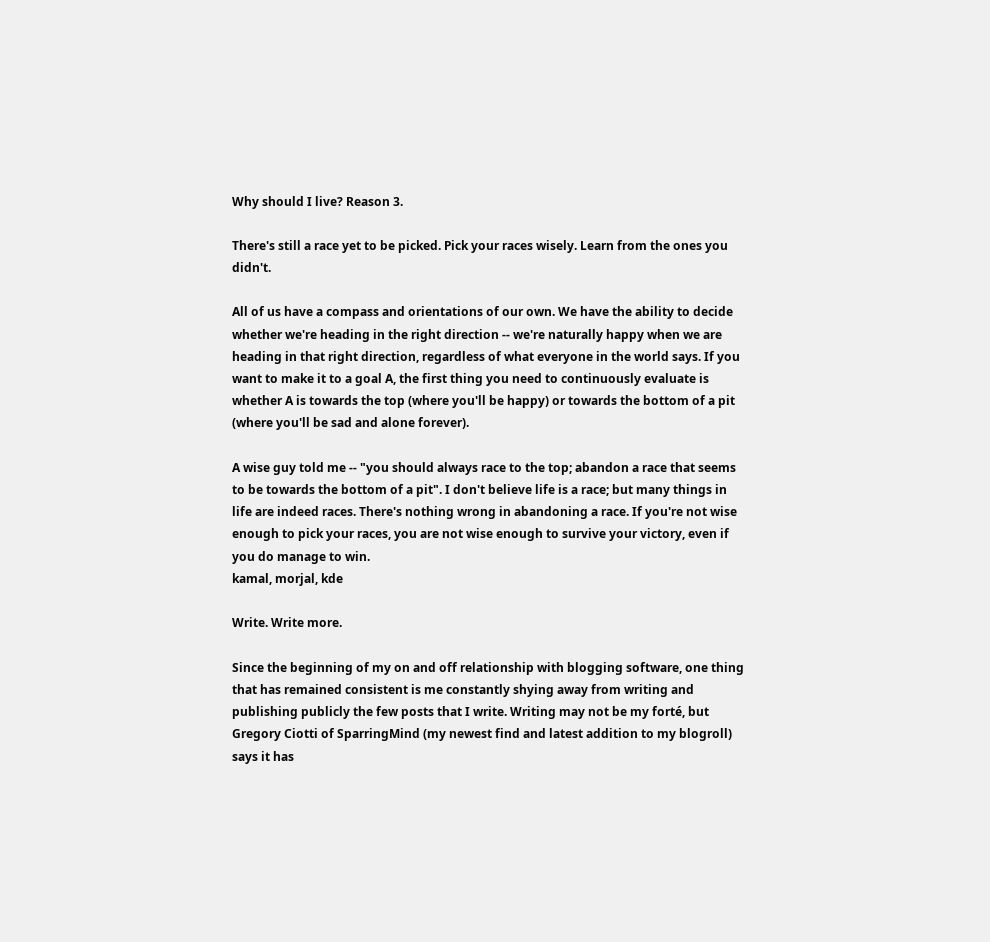Why should I live? Reason 3.

There's still a race yet to be picked. Pick your races wisely. Learn from the ones you didn't.

All of us have a compass and orientations of our own. We have the ability to decide whether we're heading in the right direction -- we're naturally happy when we are heading in that right direction, regardless of what everyone in the world says. If you want to make it to a goal A, the first thing you need to continuously evaluate is whether A is towards the top (where you'll be happy) or towards the bottom of a pit (where you'll be sad and alone forever).

A wise guy told me -- "you should always race to the top; abandon a race that seems to be towards the bottom of a pit". I don't believe life is a race; but many things in life are indeed races. There's nothing wrong in abandoning a race. If you're not wise enough to pick your races, you are not wise enough to survive your victory, even if you do manage to win.
kamal, morjal, kde

Write. Write more.

Since the beginning of my on and off relationship with blogging software, one thing that has remained consistent is me constantly shying away from writing and publishing publicly the few posts that I write. Writing may not be my forté, but Gregory Ciotti of SparringMind (my newest find and latest addition to my blogroll) says it has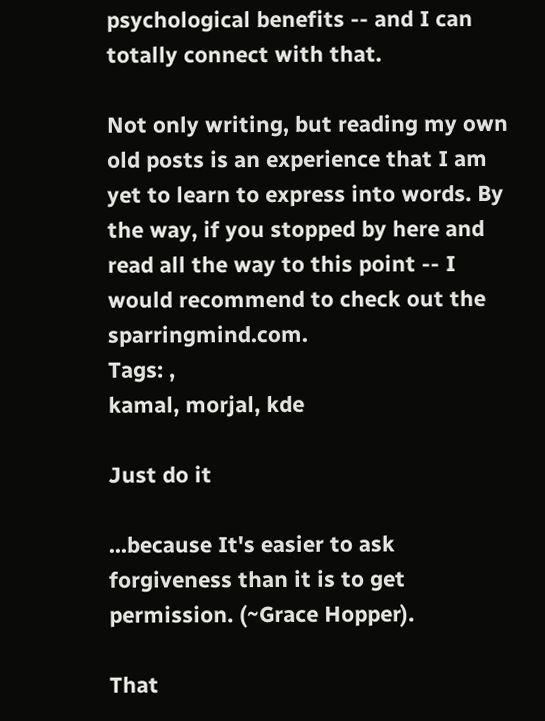psychological benefits -- and I can totally connect with that.

Not only writing, but reading my own old posts is an experience that I am yet to learn to express into words. By the way, if you stopped by here and read all the way to this point -- I would recommend to check out the sparringmind.com.
Tags: ,
kamal, morjal, kde

Just do it

...because It's easier to ask forgiveness than it is to get permission. (~Grace Hopper).

That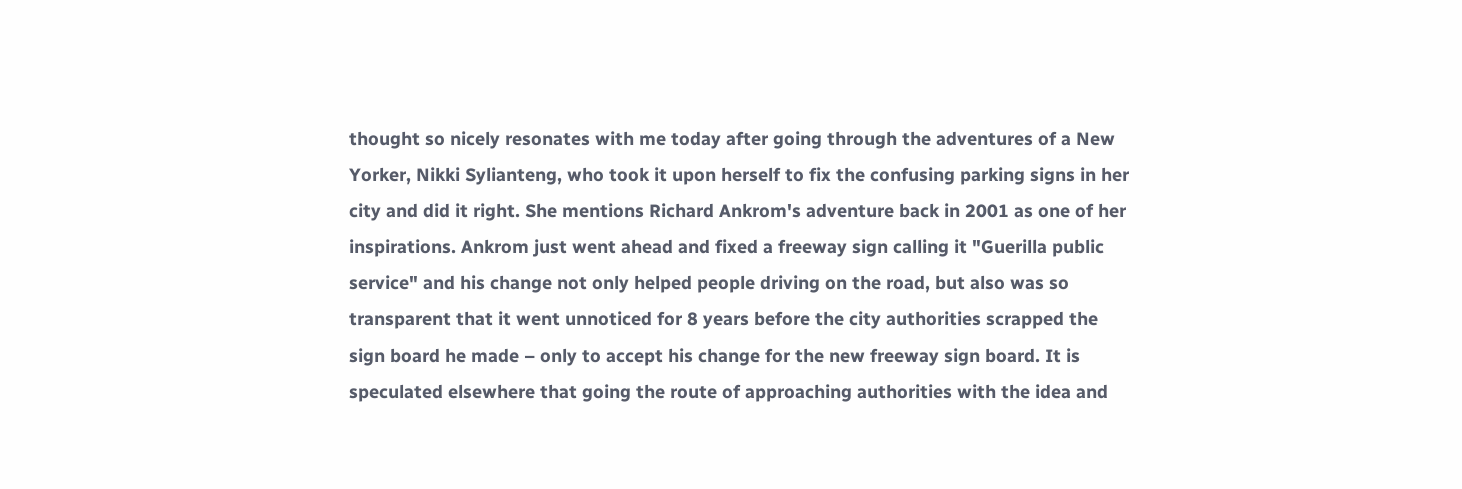thought so nicely resonates with me today after going through the adventures of a New Yorker, Nikki Sylianteng, who took it upon herself to fix the confusing parking signs in her city and did it right. She mentions Richard Ankrom's adventure back in 2001 as one of her inspirations. Ankrom just went ahead and fixed a freeway sign calling it "Guerilla public service" and his change not only helped people driving on the road, but also was so transparent that it went unnoticed for 8 years before the city authorities scrapped the sign board he made – only to accept his change for the new freeway sign board. It is speculated elsewhere that going the route of approaching authorities with the idea and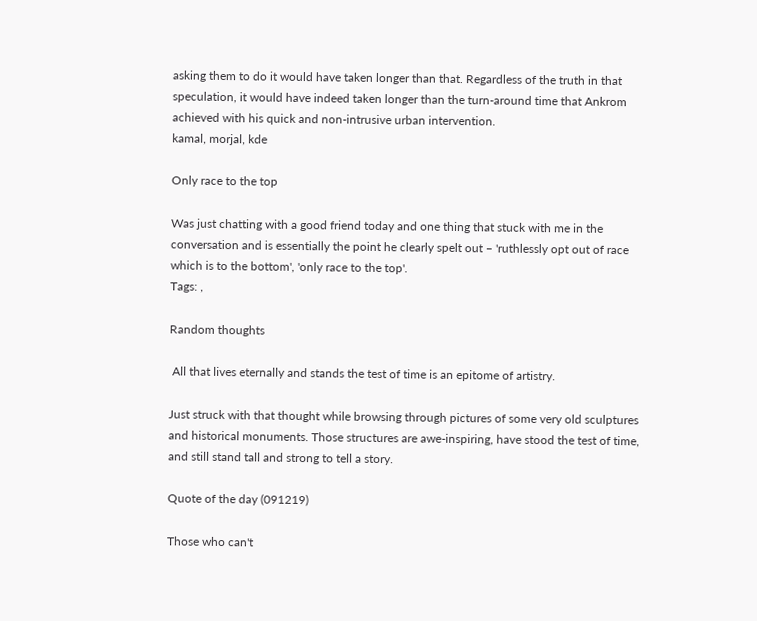asking them to do it would have taken longer than that. Regardless of the truth in that speculation, it would have indeed taken longer than the turn-around time that Ankrom achieved with his quick and non-intrusive urban intervention.
kamal, morjal, kde

Only race to the top

Was just chatting with a good friend today and one thing that stuck with me in the conversation and is essentially the point he clearly spelt out – 'ruthlessly opt out of race which is to the bottom', 'only race to the top'.
Tags: ,

Random thoughts

 All that lives eternally and stands the test of time is an epitome of artistry.

Just struck with that thought while browsing through pictures of some very old sculptures and historical monuments. Those structures are awe-inspiring, have stood the test of time, and still stand tall and strong to tell a story.

Quote of the day (091219)

Those who can't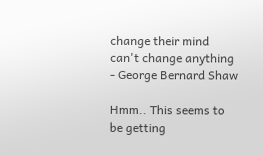change their mind can't change anything
- George Bernard Shaw

Hmm.. This seems to be getting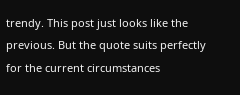trendy. This post just looks like the previous. But the quote suits perfectly for the current circumstances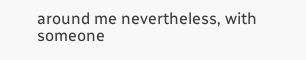around me nevertheless, with someone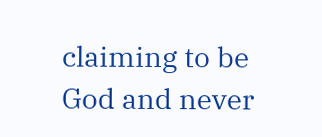claiming to be God and never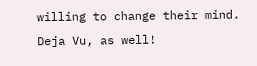willing to change their mind. Deja Vu, as well!